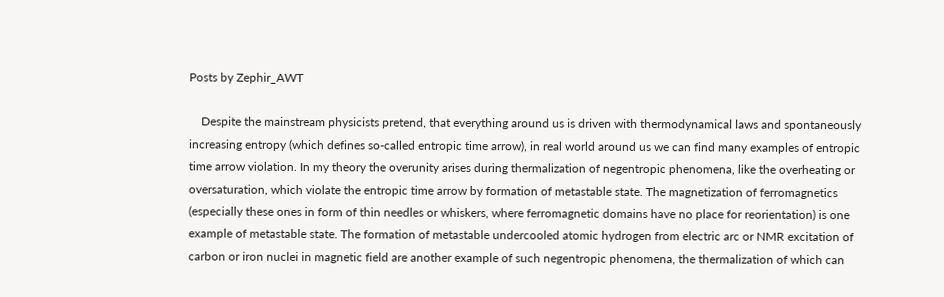Posts by Zephir_AWT

    Despite the mainstream physicists pretend, that everything around us is driven with thermodynamical laws and spontaneously increasing entropy (which defines so-called entropic time arrow), in real world around us we can find many examples of entropic time arrow violation. In my theory the overunity arises during thermalization of negentropic phenomena, like the overheating or oversaturation, which violate the entropic time arrow by formation of metastable state. The magnetization of ferromagnetics (especially these ones in form of thin needles or whiskers, where ferromagnetic domains have no place for reorientation) is one example of metastable state. The formation of metastable undercooled atomic hydrogen from electric arc or NMR excitation of carbon or iron nuclei in magnetic field are another example of such negentropic phenomena, the thermalization of which can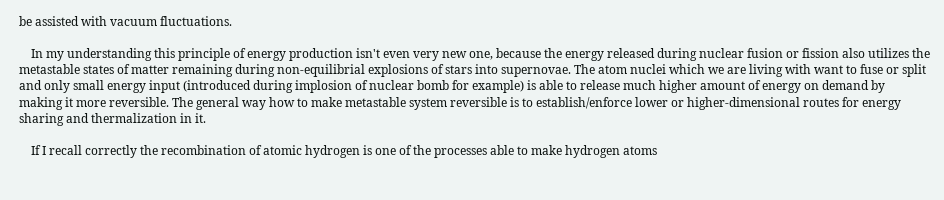be assisted with vacuum fluctuations.

    In my understanding this principle of energy production isn't even very new one, because the energy released during nuclear fusion or fission also utilizes the metastable states of matter remaining during non-equilibrial explosions of stars into supernovae. The atom nuclei which we are living with want to fuse or split and only small energy input (introduced during implosion of nuclear bomb for example) is able to release much higher amount of energy on demand by making it more reversible. The general way how to make metastable system reversible is to establish/enforce lower or higher-dimensional routes for energy sharing and thermalization in it.

    If I recall correctly the recombination of atomic hydrogen is one of the processes able to make hydrogen atoms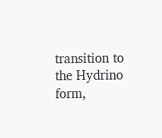transition to the Hydrino form,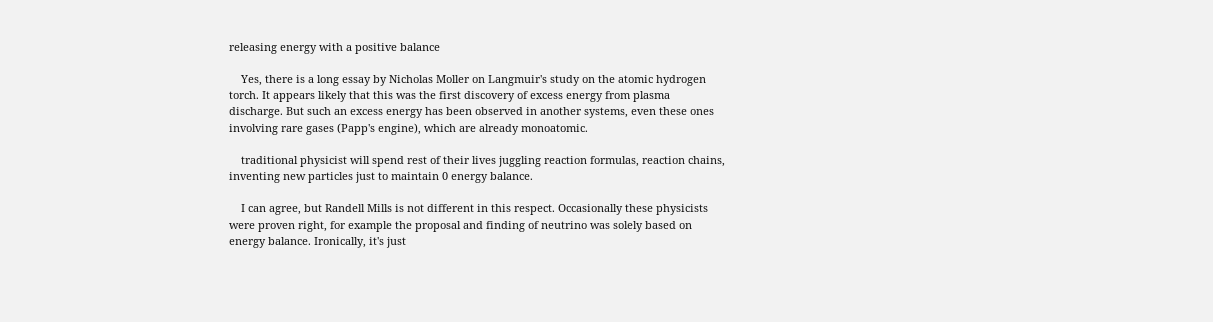releasing energy with a positive balance

    Yes, there is a long essay by Nicholas Moller on Langmuir's study on the atomic hydrogen torch. It appears likely that this was the first discovery of excess energy from plasma discharge. But such an excess energy has been observed in another systems, even these ones involving rare gases (Papp's engine), which are already monoatomic.

    traditional physicist will spend rest of their lives juggling reaction formulas, reaction chains, inventing new particles just to maintain 0 energy balance.

    I can agree, but Randell Mills is not different in this respect. Occasionally these physicists were proven right, for example the proposal and finding of neutrino was solely based on energy balance. Ironically, it's just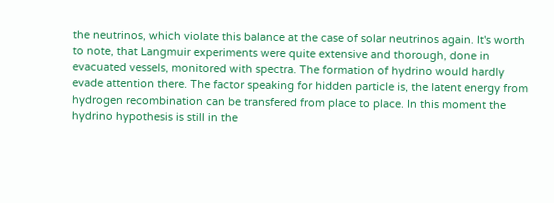the neutrinos, which violate this balance at the case of solar neutrinos again. It's worth to note, that Langmuir experiments were quite extensive and thorough, done in evacuated vessels, monitored with spectra. The formation of hydrino would hardly evade attention there. The factor speaking for hidden particle is, the latent energy from hydrogen recombination can be transfered from place to place. In this moment the hydrino hypothesis is still in the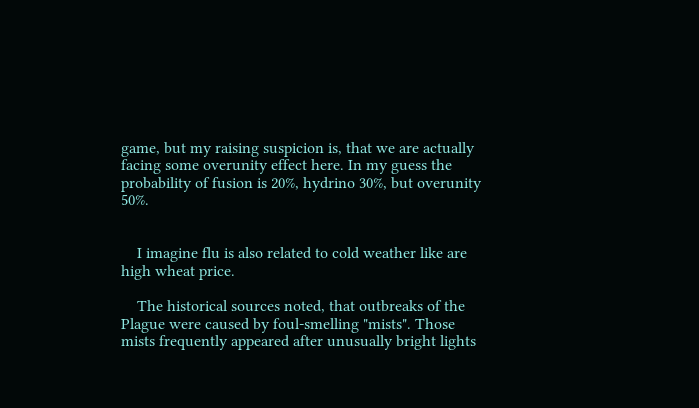game, but my raising suspicion is, that we are actually facing some overunity effect here. In my guess the probability of fusion is 20%, hydrino 30%, but overunity 50%.


    I imagine flu is also related to cold weather like are high wheat price.

    The historical sources noted, that outbreaks of the Plague were caused by foul-smelling "mists". Those mists frequently appeared after unusually bright lights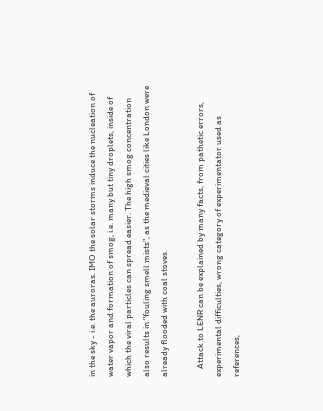in the sky - i.e. the auroras. IMO the solar storms induce the nucleation of water vapor and formation of smog, i.e. many but tiny droplets, inside of which the viral particles can spread easier. The high smog concentration also results in "fouling smell mists", as the medieval cities like London were already flooded with coal stoves.

    Attack to LENR can be explained by many facts, from pathetic errors, experimental difficulties, wrong category of experimentator used as references,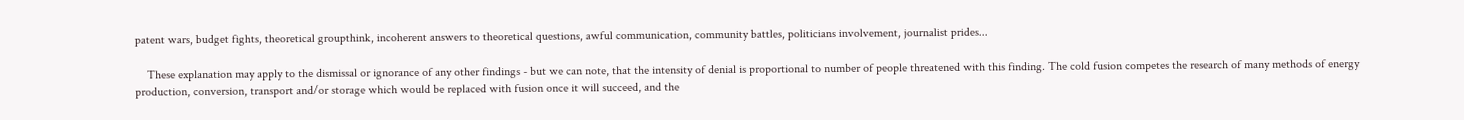patent wars, budget fights, theoretical groupthink, incoherent answers to theoretical questions, awful communication, community battles, politicians involvement, journalist prides...

    These explanation may apply to the dismissal or ignorance of any other findings - but we can note, that the intensity of denial is proportional to number of people threatened with this finding. The cold fusion competes the research of many methods of energy production, conversion, transport and/or storage which would be replaced with fusion once it will succeed, and the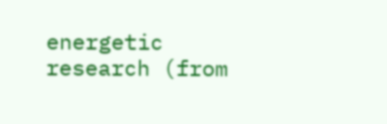energetic research (from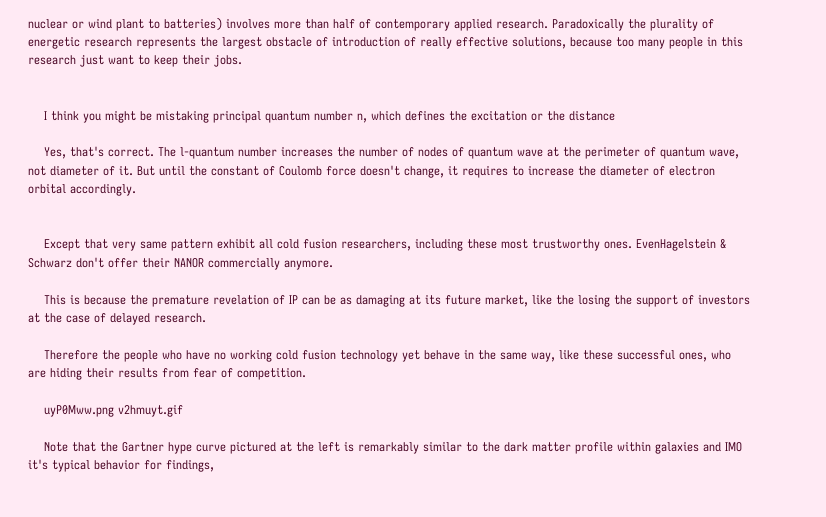nuclear or wind plant to batteries) involves more than half of contemporary applied research. Paradoxically the plurality of energetic research represents the largest obstacle of introduction of really effective solutions, because too many people in this research just want to keep their jobs.


    I think you might be mistaking principal quantum number n, which defines the excitation or the distance

    Yes, that's correct. The l-quantum number increases the number of nodes of quantum wave at the perimeter of quantum wave, not diameter of it. But until the constant of Coulomb force doesn't change, it requires to increase the diameter of electron orbital accordingly.


    Except that very same pattern exhibit all cold fusion researchers, including these most trustworthy ones. EvenHagelstein & Schwarz don't offer their NANOR commercially anymore.

    This is because the premature revelation of IP can be as damaging at its future market, like the losing the support of investors at the case of delayed research.

    Therefore the people who have no working cold fusion technology yet behave in the same way, like these successful ones, who are hiding their results from fear of competition.

    uyP0Mww.png v2hmuyt.gif

    Note that the Gartner hype curve pictured at the left is remarkably similar to the dark matter profile within galaxies and IMO it's typical behavior for findings,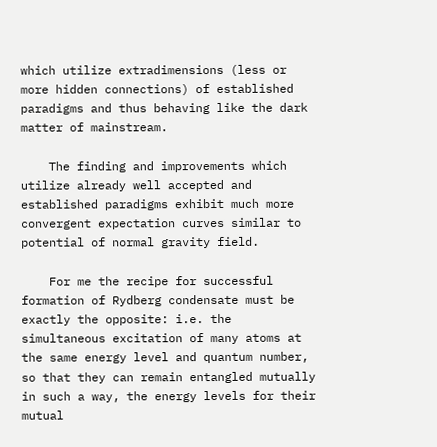which utilize extradimensions (less or more hidden connections) of established paradigms and thus behaving like the dark matter of mainstream.

    The finding and improvements which utilize already well accepted and established paradigms exhibit much more convergent expectation curves similar to potential of normal gravity field.

    For me the recipe for successful formation of Rydberg condensate must be exactly the opposite: i.e. the simultaneous excitation of many atoms at the same energy level and quantum number, so that they can remain entangled mutually in such a way, the energy levels for their mutual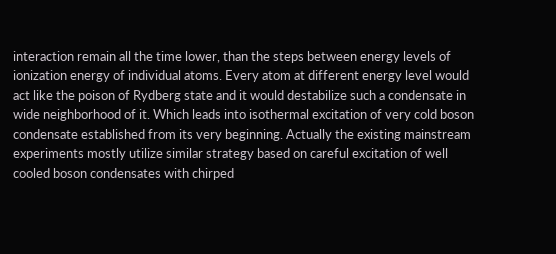interaction remain all the time lower, than the steps between energy levels of ionization energy of individual atoms. Every atom at different energy level would act like the poison of Rydberg state and it would destabilize such a condensate in wide neighborhood of it. Which leads into isothermal excitation of very cold boson condensate established from its very beginning. Actually the existing mainstream experiments mostly utilize similar strategy based on careful excitation of well cooled boson condensates with chirped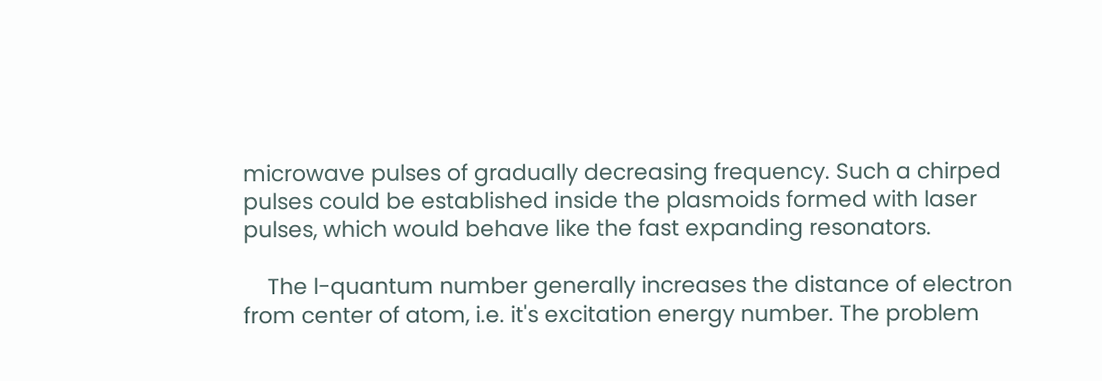microwave pulses of gradually decreasing frequency. Such a chirped pulses could be established inside the plasmoids formed with laser pulses, which would behave like the fast expanding resonators.

    The l-quantum number generally increases the distance of electron from center of atom, i.e. it's excitation energy number. The problem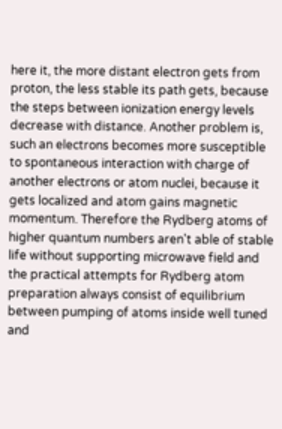here it, the more distant electron gets from proton, the less stable its path gets, because the steps between ionization energy levels decrease with distance. Another problem is, such an electrons becomes more susceptible to spontaneous interaction with charge of another electrons or atom nuclei, because it gets localized and atom gains magnetic momentum. Therefore the Rydberg atoms of higher quantum numbers aren't able of stable life without supporting microwave field and the practical attempts for Rydberg atom preparation always consist of equilibrium between pumping of atoms inside well tuned and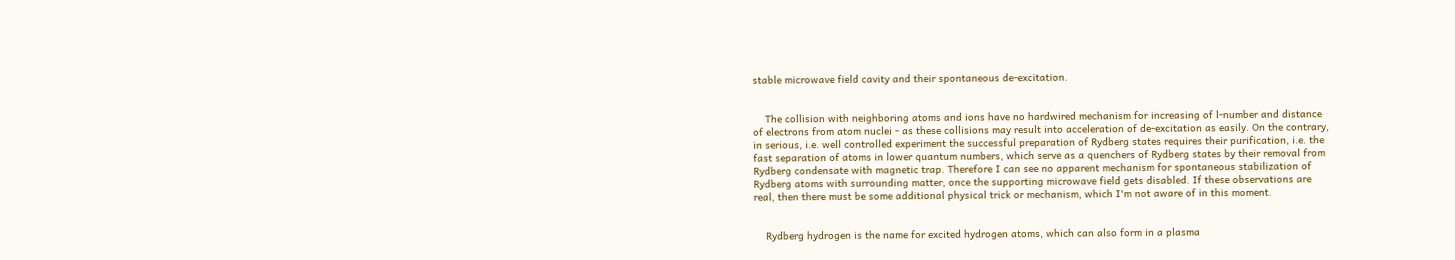stable microwave field cavity and their spontaneous de-excitation.


    The collision with neighboring atoms and ions have no hardwired mechanism for increasing of l-number and distance of electrons from atom nuclei - as these collisions may result into acceleration of de-excitation as easily. On the contrary, in serious, i.e. well controlled experiment the successful preparation of Rydberg states requires their purification, i.e. the fast separation of atoms in lower quantum numbers, which serve as a quenchers of Rydberg states by their removal from Rydberg condensate with magnetic trap. Therefore I can see no apparent mechanism for spontaneous stabilization of Rydberg atoms with surrounding matter, once the supporting microwave field gets disabled. If these observations are real, then there must be some additional physical trick or mechanism, which I'm not aware of in this moment.


    Rydberg hydrogen is the name for excited hydrogen atoms, which can also form in a plasma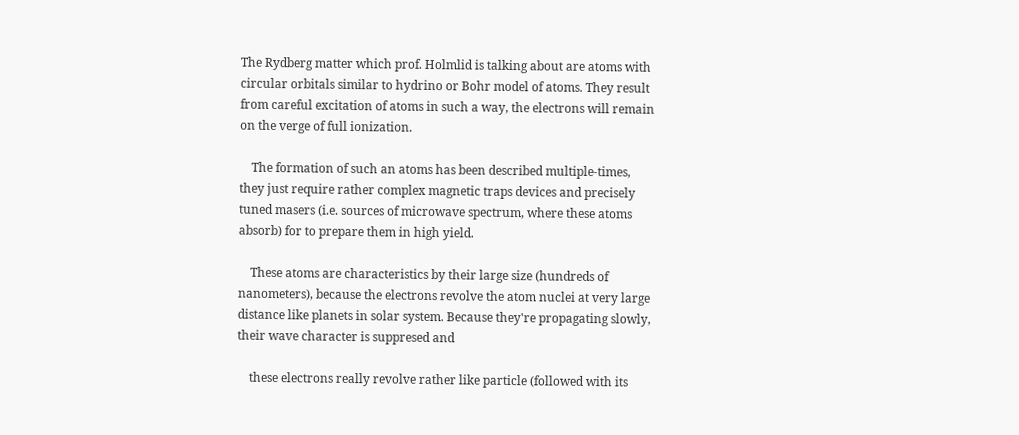The Rydberg matter which prof. Holmlid is talking about are atoms with circular orbitals similar to hydrino or Bohr model of atoms. They result from careful excitation of atoms in such a way, the electrons will remain on the verge of full ionization.

    The formation of such an atoms has been described multiple-times, they just require rather complex magnetic traps devices and precisely tuned masers (i.e. sources of microwave spectrum, where these atoms absorb) for to prepare them in high yield.

    These atoms are characteristics by their large size (hundreds of nanometers), because the electrons revolve the atom nuclei at very large distance like planets in solar system. Because they're propagating slowly, their wave character is suppresed and

    these electrons really revolve rather like particle (followed with its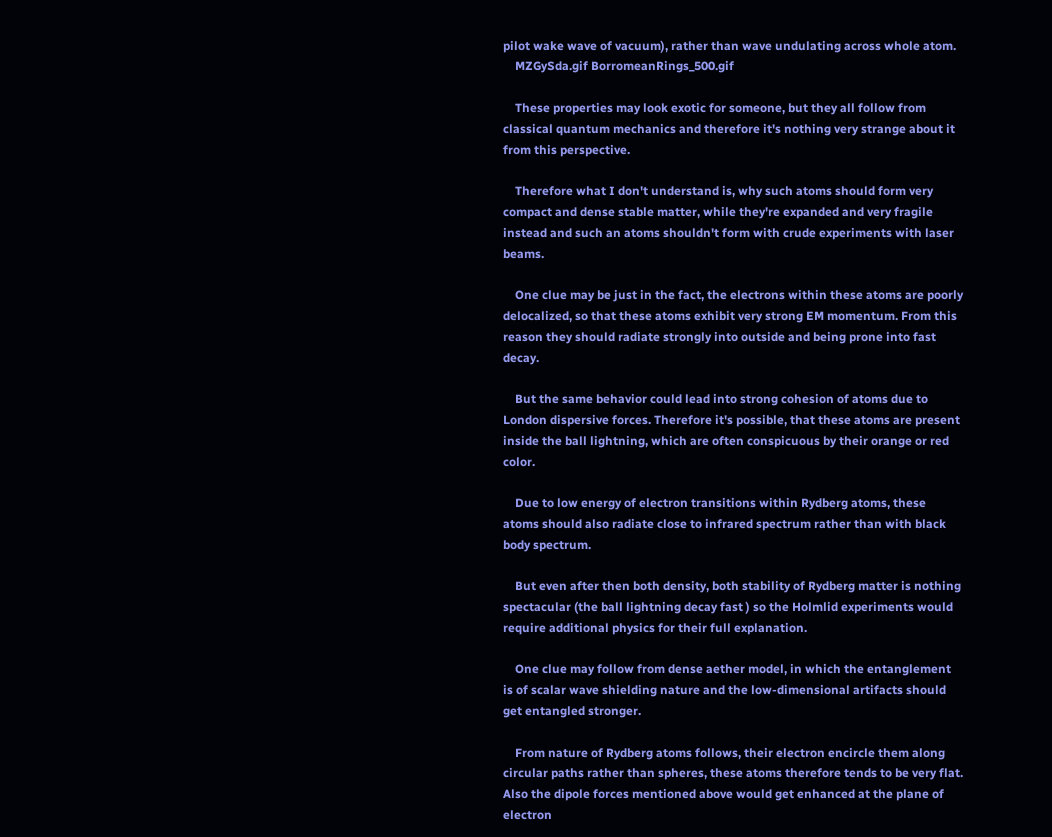pilot wake wave of vacuum), rather than wave undulating across whole atom.
    MZGySda.gif BorromeanRings_500.gif

    These properties may look exotic for someone, but they all follow from classical quantum mechanics and therefore it's nothing very strange about it from this perspective.

    Therefore what I don't understand is, why such atoms should form very compact and dense stable matter, while they're expanded and very fragile instead and such an atoms shouldn't form with crude experiments with laser beams.

    One clue may be just in the fact, the electrons within these atoms are poorly delocalized, so that these atoms exhibit very strong EM momentum. From this reason they should radiate strongly into outside and being prone into fast decay.

    But the same behavior could lead into strong cohesion of atoms due to London dispersive forces. Therefore it's possible, that these atoms are present inside the ball lightning, which are often conspicuous by their orange or red color.

    Due to low energy of electron transitions within Rydberg atoms, these atoms should also radiate close to infrared spectrum rather than with black body spectrum.

    But even after then both density, both stability of Rydberg matter is nothing spectacular (the ball lightning decay fast ) so the Holmlid experiments would require additional physics for their full explanation.

    One clue may follow from dense aether model, in which the entanglement is of scalar wave shielding nature and the low-dimensional artifacts should get entangled stronger.

    From nature of Rydberg atoms follows, their electron encircle them along circular paths rather than spheres, these atoms therefore tends to be very flat. Also the dipole forces mentioned above would get enhanced at the plane of electron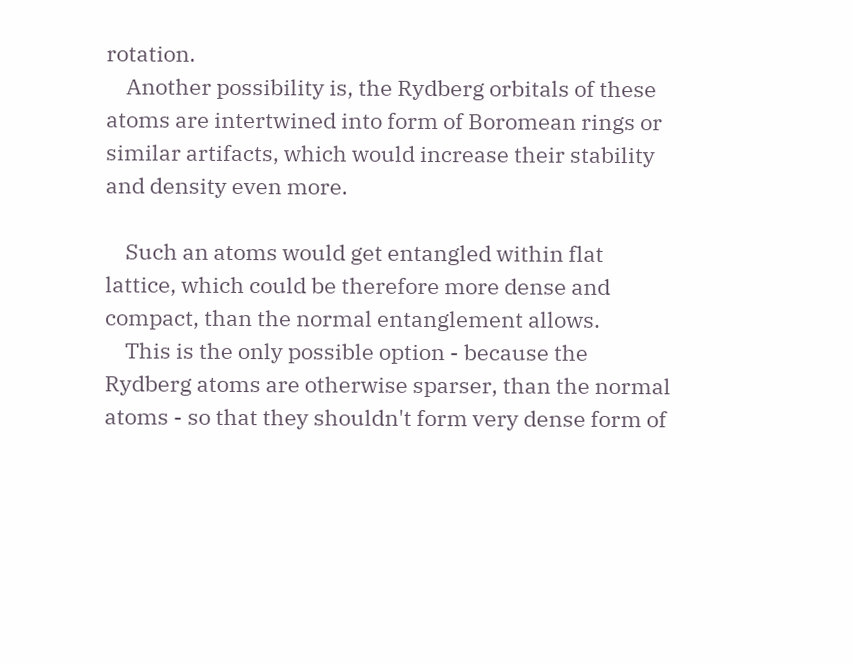rotation.
    Another possibility is, the Rydberg orbitals of these atoms are intertwined into form of Boromean rings or similar artifacts, which would increase their stability and density even more.

    Such an atoms would get entangled within flat lattice, which could be therefore more dense and compact, than the normal entanglement allows.
    This is the only possible option - because the Rydberg atoms are otherwise sparser, than the normal atoms - so that they shouldn't form very dense form of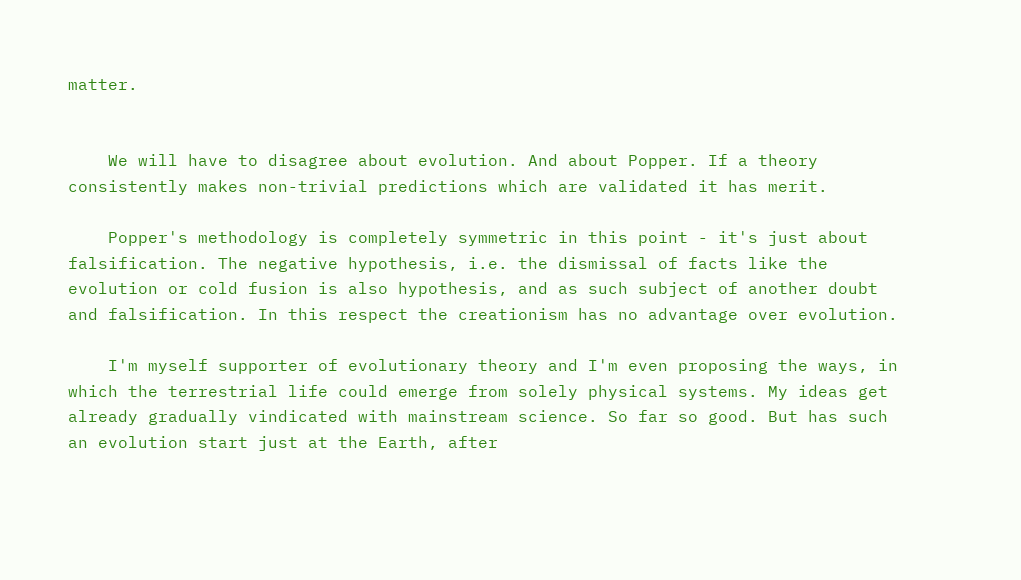matter.


    We will have to disagree about evolution. And about Popper. If a theory consistently makes non-trivial predictions which are validated it has merit.

    Popper's methodology is completely symmetric in this point - it's just about falsification. The negative hypothesis, i.e. the dismissal of facts like the evolution or cold fusion is also hypothesis, and as such subject of another doubt and falsification. In this respect the creationism has no advantage over evolution.

    I'm myself supporter of evolutionary theory and I'm even proposing the ways, in which the terrestrial life could emerge from solely physical systems. My ideas get already gradually vindicated with mainstream science. So far so good. But has such an evolution start just at the Earth, after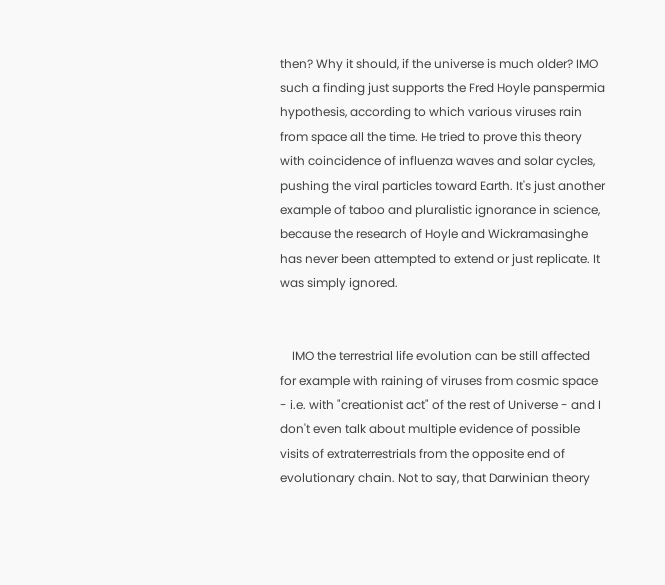then? Why it should, if the universe is much older? IMO such a finding just supports the Fred Hoyle panspermia hypothesis, according to which various viruses rain from space all the time. He tried to prove this theory with coincidence of influenza waves and solar cycles, pushing the viral particles toward Earth. It's just another example of taboo and pluralistic ignorance in science, because the research of Hoyle and Wickramasinghe has never been attempted to extend or just replicate. It was simply ignored.


    IMO the terrestrial life evolution can be still affected for example with raining of viruses from cosmic space - i.e. with "creationist act" of the rest of Universe - and I don't even talk about multiple evidence of possible visits of extraterrestrials from the opposite end of evolutionary chain. Not to say, that Darwinian theory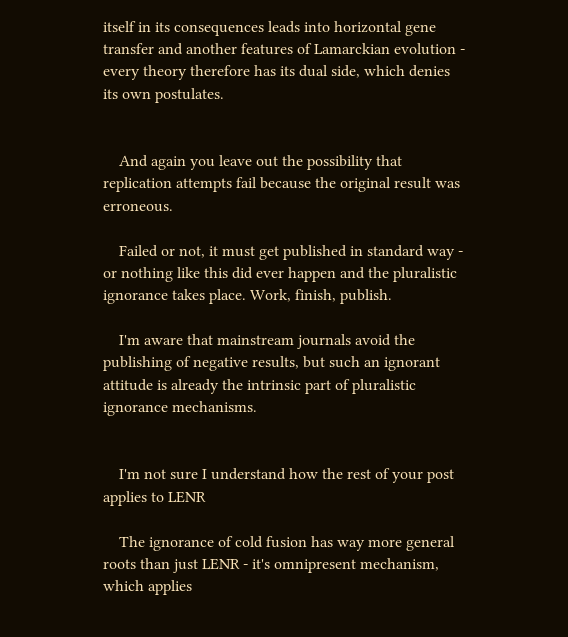itself in its consequences leads into horizontal gene transfer and another features of Lamarckian evolution - every theory therefore has its dual side, which denies its own postulates.


    And again you leave out the possibility that replication attempts fail because the original result was erroneous.

    Failed or not, it must get published in standard way - or nothing like this did ever happen and the pluralistic ignorance takes place. Work, finish, publish.

    I'm aware that mainstream journals avoid the publishing of negative results, but such an ignorant attitude is already the intrinsic part of pluralistic ignorance mechanisms.


    I'm not sure I understand how the rest of your post applies to LENR

    The ignorance of cold fusion has way more general roots than just LENR - it's omnipresent mechanism, which applies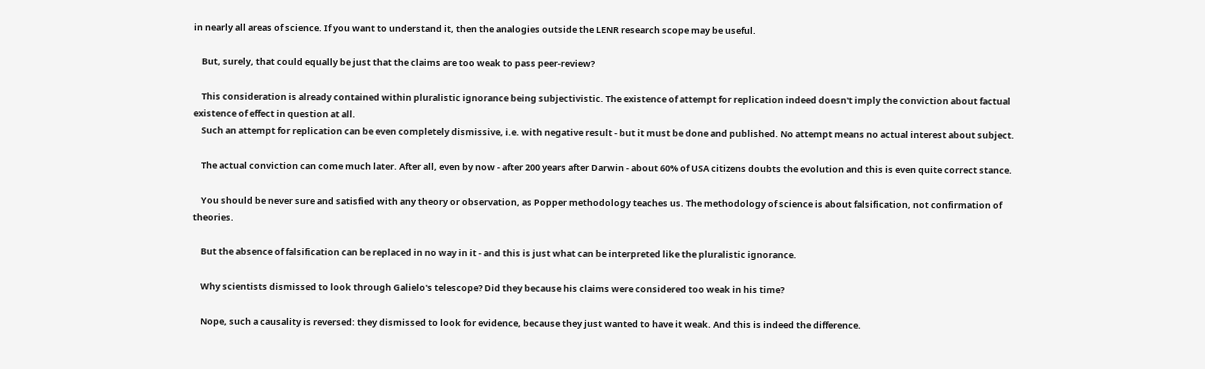in nearly all areas of science. If you want to understand it, then the analogies outside the LENR research scope may be useful.

    But, surely, that could equally be just that the claims are too weak to pass peer-review?

    This consideration is already contained within pluralistic ignorance being subjectivistic. The existence of attempt for replication indeed doesn't imply the conviction about factual existence of effect in question at all.
    Such an attempt for replication can be even completely dismissive, i.e. with negative result - but it must be done and published. No attempt means no actual interest about subject.

    The actual conviction can come much later. After all, even by now - after 200 years after Darwin - about 60% of USA citizens doubts the evolution and this is even quite correct stance.

    You should be never sure and satisfied with any theory or observation, as Popper methodology teaches us. The methodology of science is about falsification, not confirmation of theories.

    But the absence of falsification can be replaced in no way in it - and this is just what can be interpreted like the pluralistic ignorance.

    Why scientists dismissed to look through Galielo's telescope? Did they because his claims were considered too weak in his time?

    Nope, such a causality is reversed: they dismissed to look for evidence, because they just wanted to have it weak. And this is indeed the difference.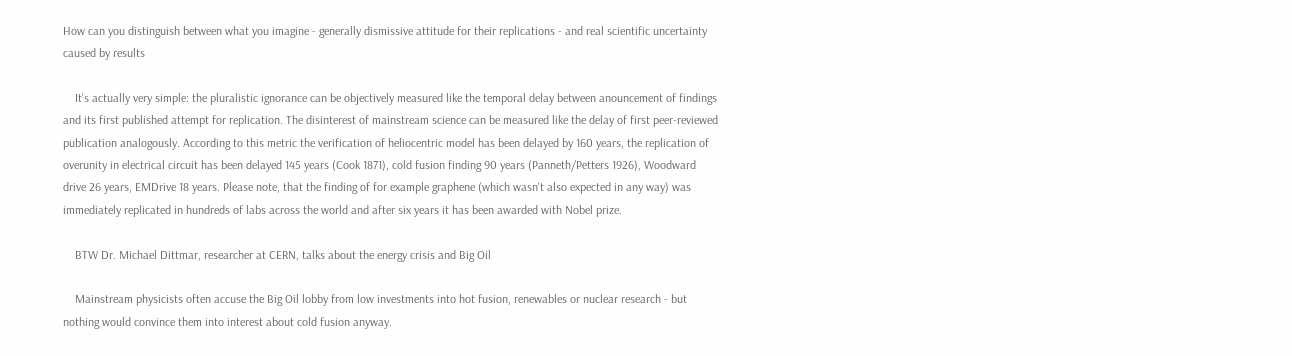How can you distinguish between what you imagine - generally dismissive attitude for their replications - and real scientific uncertainty caused by results

    It's actually very simple: the pluralistic ignorance can be objectively measured like the temporal delay between anouncement of findings and its first published attempt for replication. The disinterest of mainstream science can be measured like the delay of first peer-reviewed publication analogously. According to this metric the verification of heliocentric model has been delayed by 160 years, the replication of overunity in electrical circuit has been delayed 145 years (Cook 1871), cold fusion finding 90 years (Panneth/Petters 1926), Woodward drive 26 years, EMDrive 18 years. Please note, that the finding of for example graphene (which wasn't also expected in any way) was immediately replicated in hundreds of labs across the world and after six years it has been awarded with Nobel prize.

    BTW Dr. Michael Dittmar, researcher at CERN, talks about the energy crisis and Big Oil

    Mainstream physicists often accuse the Big Oil lobby from low investments into hot fusion, renewables or nuclear research - but nothing would convince them into interest about cold fusion anyway.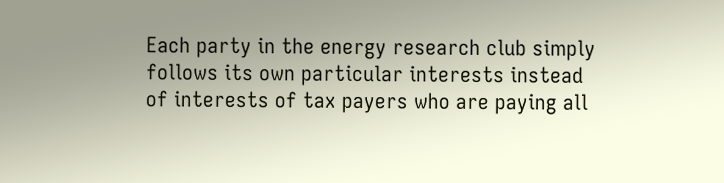Each party in the energy research club simply follows its own particular interests instead of interests of tax payers who are paying all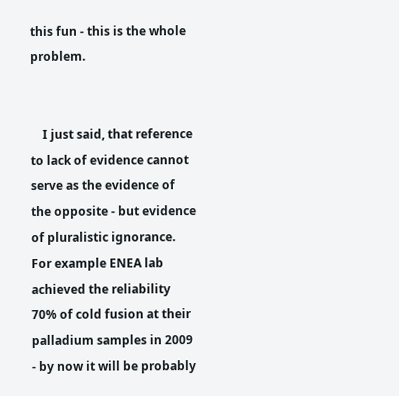this fun - this is the whole problem.


    I just said, that reference to lack of evidence cannot serve as the evidence of the opposite - but evidence of pluralistic ignorance. For example ENEA lab achieved the reliability 70% of cold fusion at their palladium samples in 2009 - by now it will be probably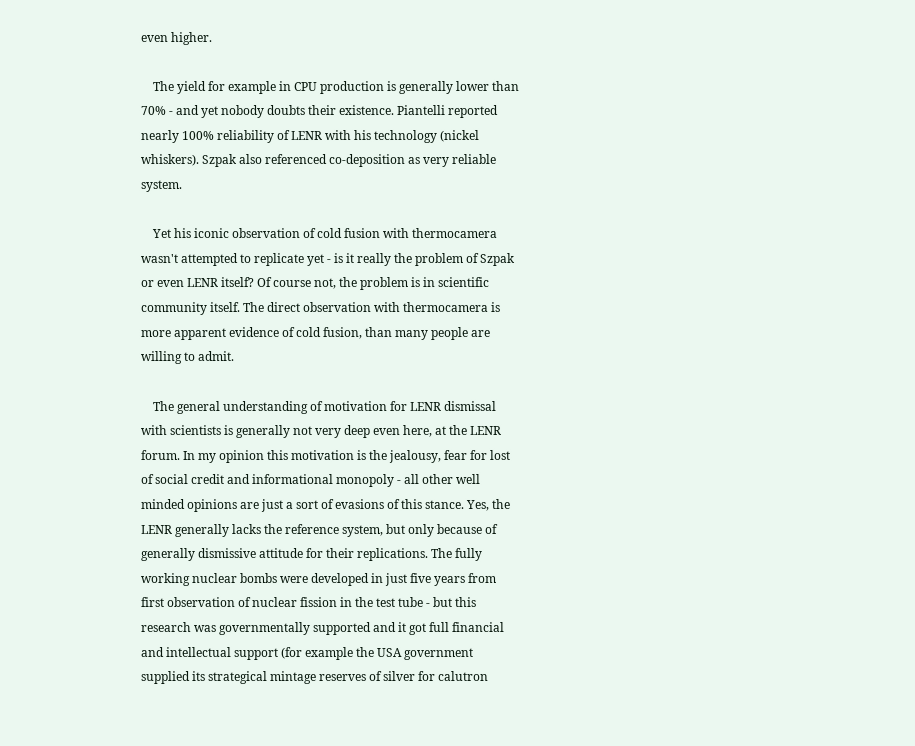even higher.

    The yield for example in CPU production is generally lower than 70% - and yet nobody doubts their existence. Piantelli reported nearly 100% reliability of LENR with his technology (nickel whiskers). Szpak also referenced co-deposition as very reliable system.

    Yet his iconic observation of cold fusion with thermocamera wasn't attempted to replicate yet - is it really the problem of Szpak or even LENR itself? Of course not, the problem is in scientific community itself. The direct observation with thermocamera is more apparent evidence of cold fusion, than many people are willing to admit.

    The general understanding of motivation for LENR dismissal with scientists is generally not very deep even here, at the LENR forum. In my opinion this motivation is the jealousy, fear for lost of social credit and informational monopoly - all other well minded opinions are just a sort of evasions of this stance. Yes, the LENR generally lacks the reference system, but only because of generally dismissive attitude for their replications. The fully working nuclear bombs were developed in just five years from first observation of nuclear fission in the test tube - but this research was governmentally supported and it got full financial and intellectual support (for example the USA government supplied its strategical mintage reserves of silver for calutron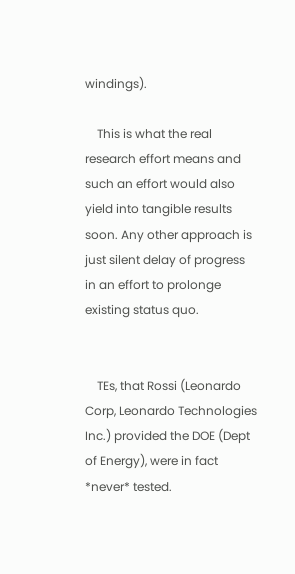windings).

    This is what the real research effort means and such an effort would also yield into tangible results soon. Any other approach is just silent delay of progress in an effort to prolonge existing status quo.


    TEs, that Rossi (Leonardo Corp, Leonardo Technologies Inc.) provided the DOE (Dept of Energy), were in fact *never* tested.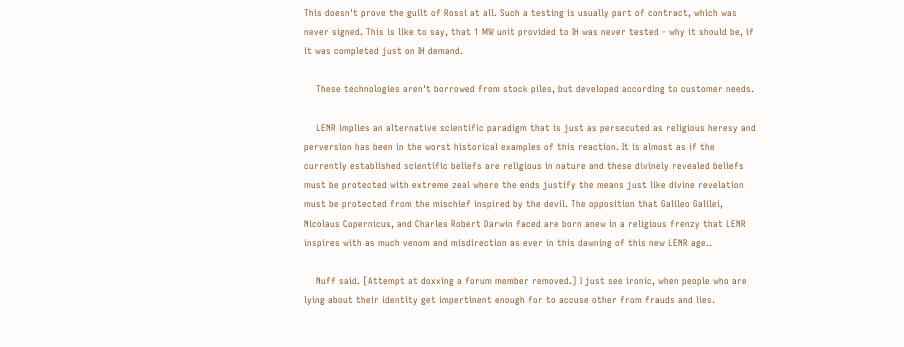This doesn't prove the guilt of Rossi at all. Such a testing is usually part of contract, which was never signed. This is like to say, that 1 MW unit provided to IH was never tested - why it should be, if it was completed just on IH demand.

    These technologies aren't borrowed from stock piles, but developed according to customer needs.

    LENR implies an alternative scientific paradigm that is just as persecuted as religious heresy and perversion has been in the worst historical examples of this reaction. It is almost as if the currently established scientific beliefs are religious in nature and these divinely revealed beliefs must be protected with extreme zeal where the ends justify the means just like divine revelation must be protected from the mischief inspired by the devil. The opposition that Galileo Galilei, Nicolaus Copernicus, and Charles Robert Darwin faced are born anew in a religious frenzy that LENR inspires with as much venom and misdirection as ever in this dawning of this new LENR age..

    Nuff said. [Attempt at doxxing a forum member removed.] I just see ironic, when people who are lying about their identity get impertinent enough for to accuse other from frauds and lies.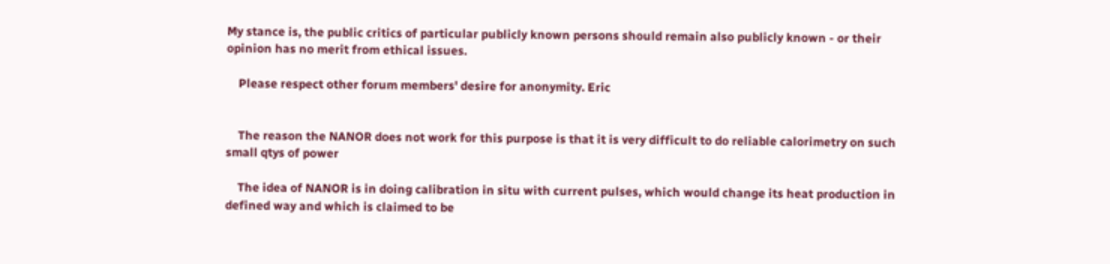My stance is, the public critics of particular publicly known persons should remain also publicly known - or their opinion has no merit from ethical issues.

    Please respect other forum members' desire for anonymity. Eric


    The reason the NANOR does not work for this purpose is that it is very difficult to do reliable calorimetry on such small qtys of power

    The idea of NANOR is in doing calibration in situ with current pulses, which would change its heat production in defined way and which is claimed to be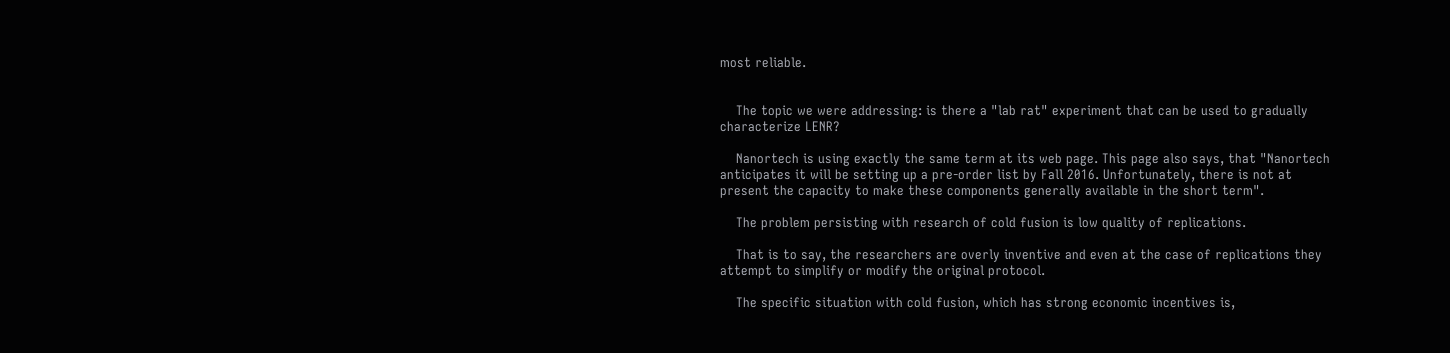most reliable.


    The topic we were addressing: is there a "lab rat" experiment that can be used to gradually characterize LENR?

    Nanortech is using exactly the same term at its web page. This page also says, that "Nanortech anticipates it will be setting up a pre-order list by Fall 2016. Unfortunately, there is not at present the capacity to make these components generally available in the short term".

    The problem persisting with research of cold fusion is low quality of replications.

    That is to say, the researchers are overly inventive and even at the case of replications they attempt to simplify or modify the original protocol.

    The specific situation with cold fusion, which has strong economic incentives is,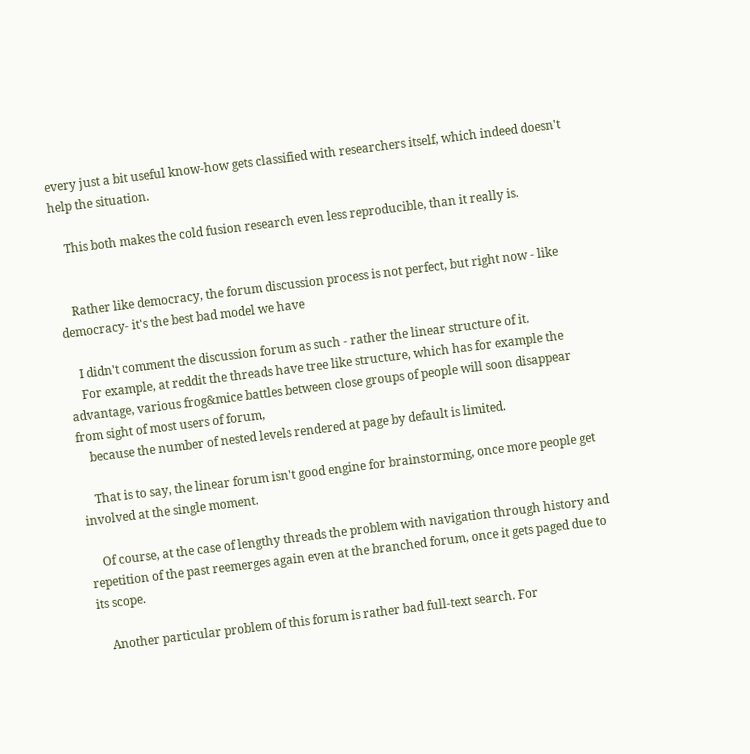every just a bit useful know-how gets classified with researchers itself, which indeed doesn't help the situation.

    This both makes the cold fusion research even less reproducible, than it really is.


    Rather like democracy, the forum discussion process is not perfect, but right now - like democracy- it's the best bad model we have

    I didn't comment the discussion forum as such - rather the linear structure of it.
    For example, at reddit the threads have tree like structure, which has for example the advantage, various frog&mice battles between close groups of people will soon disappear from sight of most users of forum,
    because the number of nested levels rendered at page by default is limited.

    That is to say, the linear forum isn't good engine for brainstorming, once more people get involved at the single moment.

    Of course, at the case of lengthy threads the problem with navigation through history and repetition of the past reemerges again even at the branched forum, once it gets paged due to its scope.

    Another particular problem of this forum is rather bad full-text search. For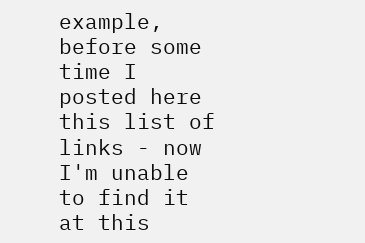example, before some time I posted here this list of links - now I'm unable to find it at this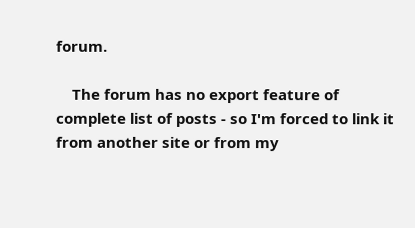forum.

    The forum has no export feature of complete list of posts - so I'm forced to link it from another site or from my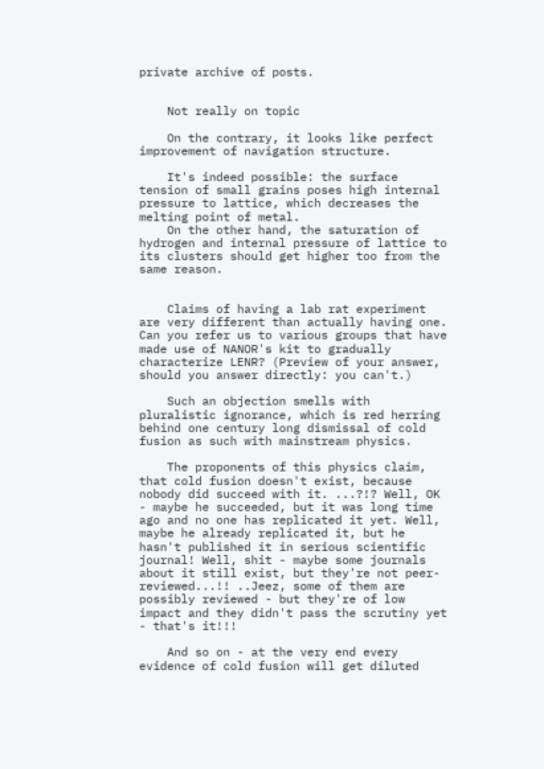private archive of posts.


    Not really on topic

    On the contrary, it looks like perfect improvement of navigation structure.

    It's indeed possible: the surface tension of small grains poses high internal pressure to lattice, which decreases the melting point of metal.
    On the other hand, the saturation of hydrogen and internal pressure of lattice to its clusters should get higher too from the same reason.


    Claims of having a lab rat experiment are very different than actually having one. Can you refer us to various groups that have made use of NANOR's kit to gradually characterize LENR? (Preview of your answer, should you answer directly: you can't.)

    Such an objection smells with pluralistic ignorance, which is red herring behind one century long dismissal of cold fusion as such with mainstream physics.

    The proponents of this physics claim, that cold fusion doesn't exist, because nobody did succeed with it. ...?!? Well, OK - maybe he succeeded, but it was long time ago and no one has replicated it yet. Well, maybe he already replicated it, but he hasn't published it in serious scientific journal! Well, shit - maybe some journals about it still exist, but they're not peer-reviewed...!! ..Jeez, some of them are possibly reviewed - but they're of low impact and they didn't pass the scrutiny yet - that's it!!!

    And so on - at the very end every evidence of cold fusion will get diluted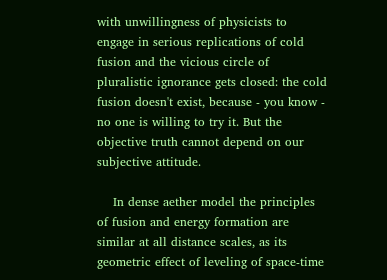with unwillingness of physicists to engage in serious replications of cold fusion and the vicious circle of pluralistic ignorance gets closed: the cold fusion doesn't exist, because - you know - no one is willing to try it. But the objective truth cannot depend on our subjective attitude.

    In dense aether model the principles of fusion and energy formation are similar at all distance scales, as its geometric effect of leveling of space-time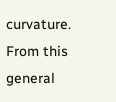curvature. From this general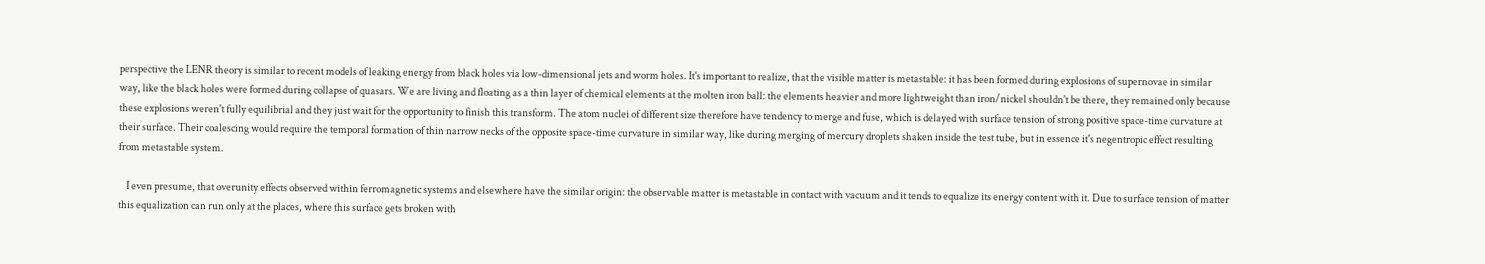perspective the LENR theory is similar to recent models of leaking energy from black holes via low-dimensional jets and worm holes. It's important to realize, that the visible matter is metastable: it has been formed during explosions of supernovae in similar way, like the black holes were formed during collapse of quasars. We are living and floating as a thin layer of chemical elements at the molten iron ball: the elements heavier and more lightweight than iron/nickel shouldn't be there, they remained only because these explosions weren't fully equilibrial and they just wait for the opportunity to finish this transform. The atom nuclei of different size therefore have tendency to merge and fuse, which is delayed with surface tension of strong positive space-time curvature at their surface. Their coalescing would require the temporal formation of thin narrow necks of the opposite space-time curvature in similar way, like during merging of mercury droplets shaken inside the test tube, but in essence it's negentropic effect resulting from metastable system.

    I even presume, that overunity effects observed within ferromagnetic systems and elsewhere have the similar origin: the observable matter is metastable in contact with vacuum and it tends to equalize its energy content with it. Due to surface tension of matter this equalization can run only at the places, where this surface gets broken with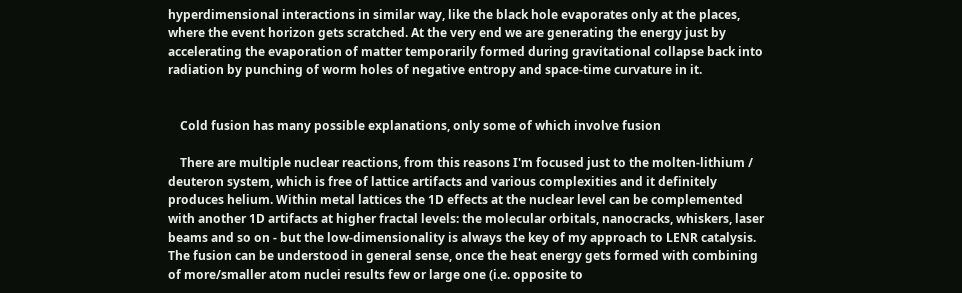hyperdimensional interactions in similar way, like the black hole evaporates only at the places, where the event horizon gets scratched. At the very end we are generating the energy just by accelerating the evaporation of matter temporarily formed during gravitational collapse back into radiation by punching of worm holes of negative entropy and space-time curvature in it.


    Cold fusion has many possible explanations, only some of which involve fusion

    There are multiple nuclear reactions, from this reasons I'm focused just to the molten-lithium / deuteron system, which is free of lattice artifacts and various complexities and it definitely produces helium. Within metal lattices the 1D effects at the nuclear level can be complemented with another 1D artifacts at higher fractal levels: the molecular orbitals, nanocracks, whiskers, laser beams and so on - but the low-dimensionality is always the key of my approach to LENR catalysis. The fusion can be understood in general sense, once the heat energy gets formed with combining of more/smaller atom nuclei results few or large one (i.e. opposite to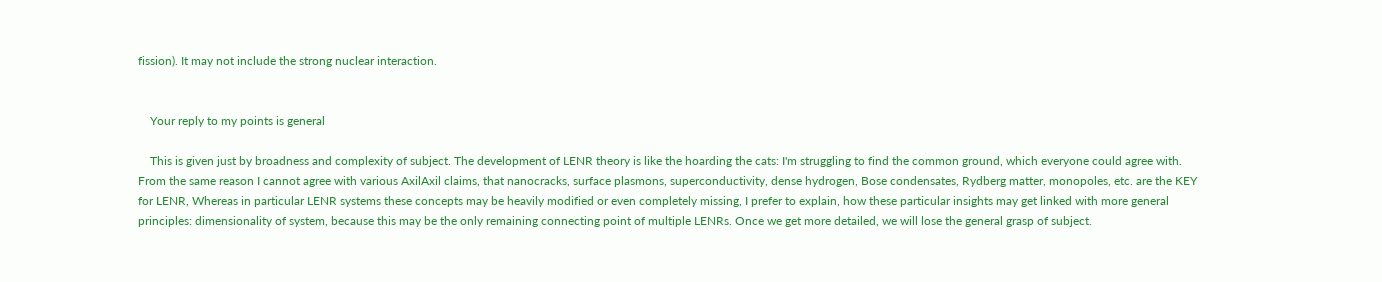fission). It may not include the strong nuclear interaction.


    Your reply to my points is general

    This is given just by broadness and complexity of subject. The development of LENR theory is like the hoarding the cats: I'm struggling to find the common ground, which everyone could agree with. From the same reason I cannot agree with various AxilAxil claims, that nanocracks, surface plasmons, superconductivity, dense hydrogen, Bose condensates, Rydberg matter, monopoles, etc. are the KEY for LENR, Whereas in particular LENR systems these concepts may be heavily modified or even completely missing, I prefer to explain, how these particular insights may get linked with more general principles: dimensionality of system, because this may be the only remaining connecting point of multiple LENRs. Once we get more detailed, we will lose the general grasp of subject.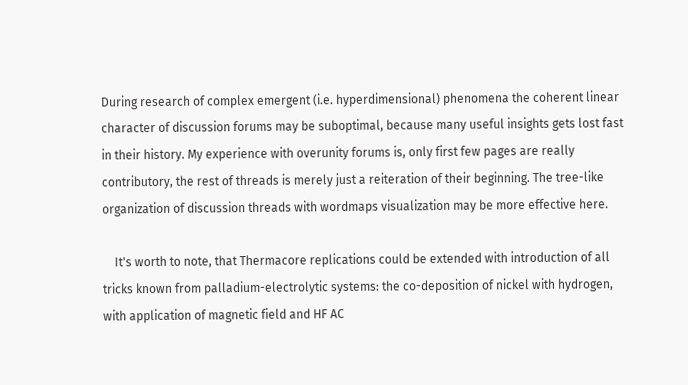During research of complex emergent (i.e. hyperdimensional) phenomena the coherent linear character of discussion forums may be suboptimal, because many useful insights gets lost fast in their history. My experience with overunity forums is, only first few pages are really contributory, the rest of threads is merely just a reiteration of their beginning. The tree-like organization of discussion threads with wordmaps visualization may be more effective here.

    It's worth to note, that Thermacore replications could be extended with introduction of all tricks known from palladium-electrolytic systems: the co-deposition of nickel with hydrogen, with application of magnetic field and HF AC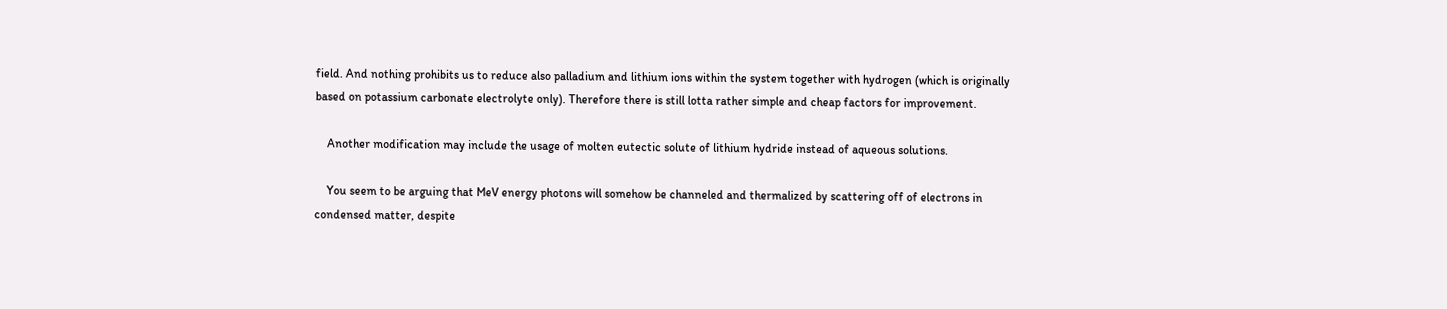field. And nothing prohibits us to reduce also palladium and lithium ions within the system together with hydrogen (which is originally based on potassium carbonate electrolyte only). Therefore there is still lotta rather simple and cheap factors for improvement.

    Another modification may include the usage of molten eutectic solute of lithium hydride instead of aqueous solutions.

    You seem to be arguing that MeV energy photons will somehow be channeled and thermalized by scattering off of electrons in condensed matter, despite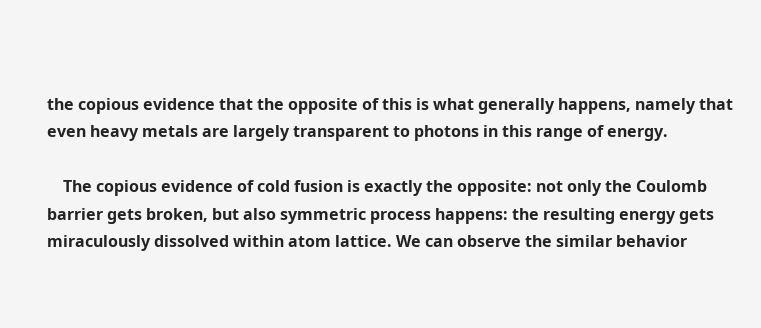the copious evidence that the opposite of this is what generally happens, namely that even heavy metals are largely transparent to photons in this range of energy.

    The copious evidence of cold fusion is exactly the opposite: not only the Coulomb barrier gets broken, but also symmetric process happens: the resulting energy gets miraculously dissolved within atom lattice. We can observe the similar behavior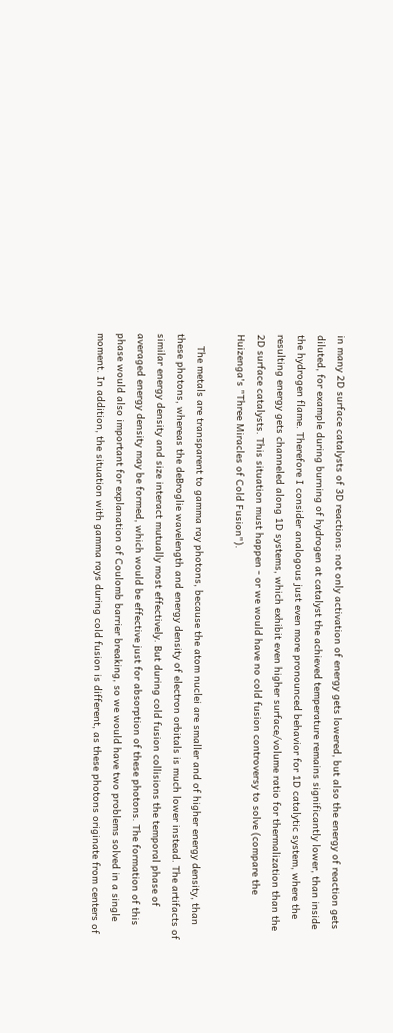in many 2D surface catalysts of 3D reactions: not only activation of energy gets lowered, but also the energy of reaction gets diluted, for example during burning of hydrogen at catalyst the achieved temperature remains significantly lower, than inside the hydrogen flame. Therefore I consider analogous just even more pronounced behavior for 1D catalytic system, where the resulting energy gets channeled along 1D systems, which exhibit even higher surface/volume ratio for thermalization than the 2D surface catalysts. This situation must happen - or we would have no cold fusion controversy to solve (compare the Huizenga's "Three Miracles of Cold Fusion").

    The metals are transparent to gamma ray photons, because the atom nuclei are smaller and of higher energy density, than these photons, whereas the deBroglie wavelength and energy density of electron orbitals is much lower instead. The artifacts of similar energy density and size interact mutually most effectively. But during cold fusion collisions the temporal phase of averaged energy density may be formed, which would be effective just for absorption of these photons. The formation of this phase would also important for explanation of Coulomb barrier breaking, so we would have two problems solved in a single moment. In addition, the situation with gamma rays during cold fusion is different, as these photons originate from centers of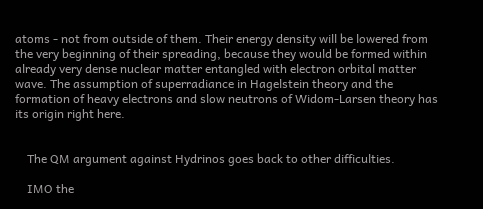atoms - not from outside of them. Their energy density will be lowered from the very beginning of their spreading, because they would be formed within already very dense nuclear matter entangled with electron orbital matter wave. The assumption of superradiance in Hagelstein theory and the formation of heavy electrons and slow neutrons of Widom-Larsen theory has its origin right here.


    The QM argument against Hydrinos goes back to other difficulties.

    IMO the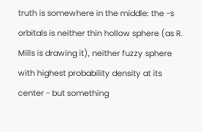truth is somewhere in the middle: the -s orbitals is neither thin hollow sphere (as R. Mills is drawing it), neither fuzzy sphere with highest probability density at its center - but something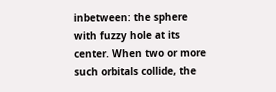inbetween: the sphere with fuzzy hole at its center. When two or more such orbitals collide, the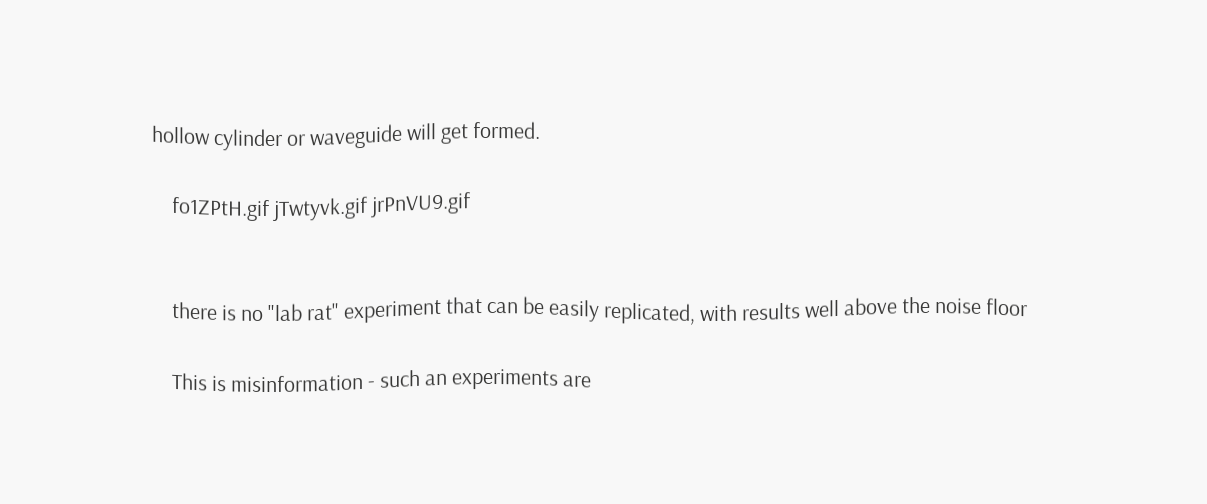hollow cylinder or waveguide will get formed.

    fo1ZPtH.gif jTwtyvk.gif jrPnVU9.gif


    there is no "lab rat" experiment that can be easily replicated, with results well above the noise floor

    This is misinformation - such an experiments are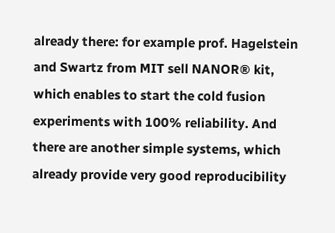already there: for example prof. Hagelstein and Swartz from MIT sell NANOR® kit, which enables to start the cold fusion experiments with 100% reliability. And there are another simple systems, which already provide very good reproducibility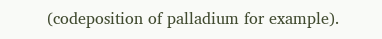(codeposition of palladium for example).